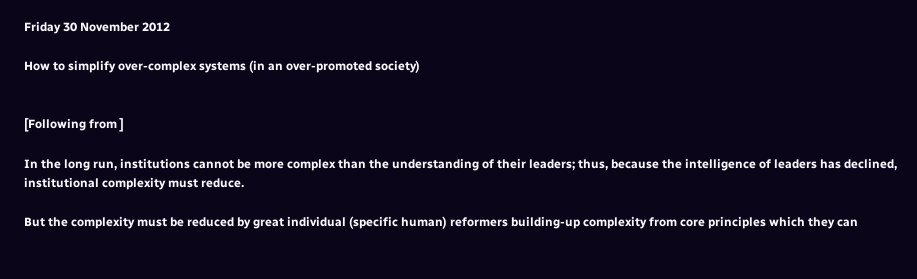Friday 30 November 2012

How to simplify over-complex systems (in an over-promoted society)


[Following from ]

In the long run, institutions cannot be more complex than the understanding of their leaders; thus, because the intelligence of leaders has declined, institutional complexity must reduce.

But the complexity must be reduced by great individual (specific human) reformers building-up complexity from core principles which they can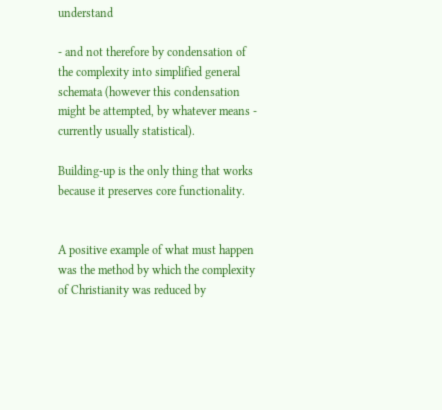understand

- and not therefore by condensation of the complexity into simplified general schemata (however this condensation might be attempted, by whatever means - currently usually statistical).

Building-up is the only thing that works because it preserves core functionality.


A positive example of what must happen was the method by which the complexity of Christianity was reduced by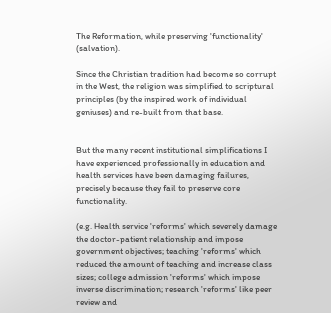The Reformation, while preserving 'functionality' (salvation).

Since the Christian tradition had become so corrupt in the West, the religion was simplified to scriptural principles (by the inspired work of individual geniuses) and re-built from that base.


But the many recent institutional simplifications I have experienced professionally in education and health services have been damaging failures, precisely because they fail to preserve core functionality.

(e.g. Health service 'reforms' which severely damage the doctor-patient relationship and impose government objectives; teaching 'reforms' which reduced the amount of teaching and increase class sizes; college admission 'reforms' which impose inverse discrimination; research 'reforms' like peer review and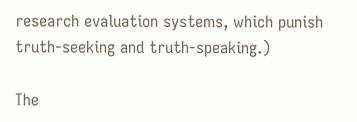research evaluation systems, which punish truth-seeking and truth-speaking.)

The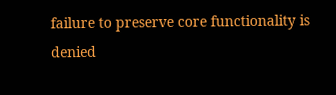failure to preserve core functionality is denied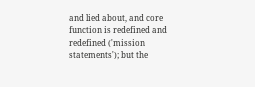and lied about, and core function is redefined and redefined ('mission statements'); but the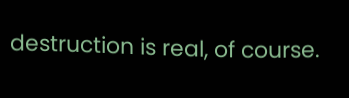destruction is real, of course.